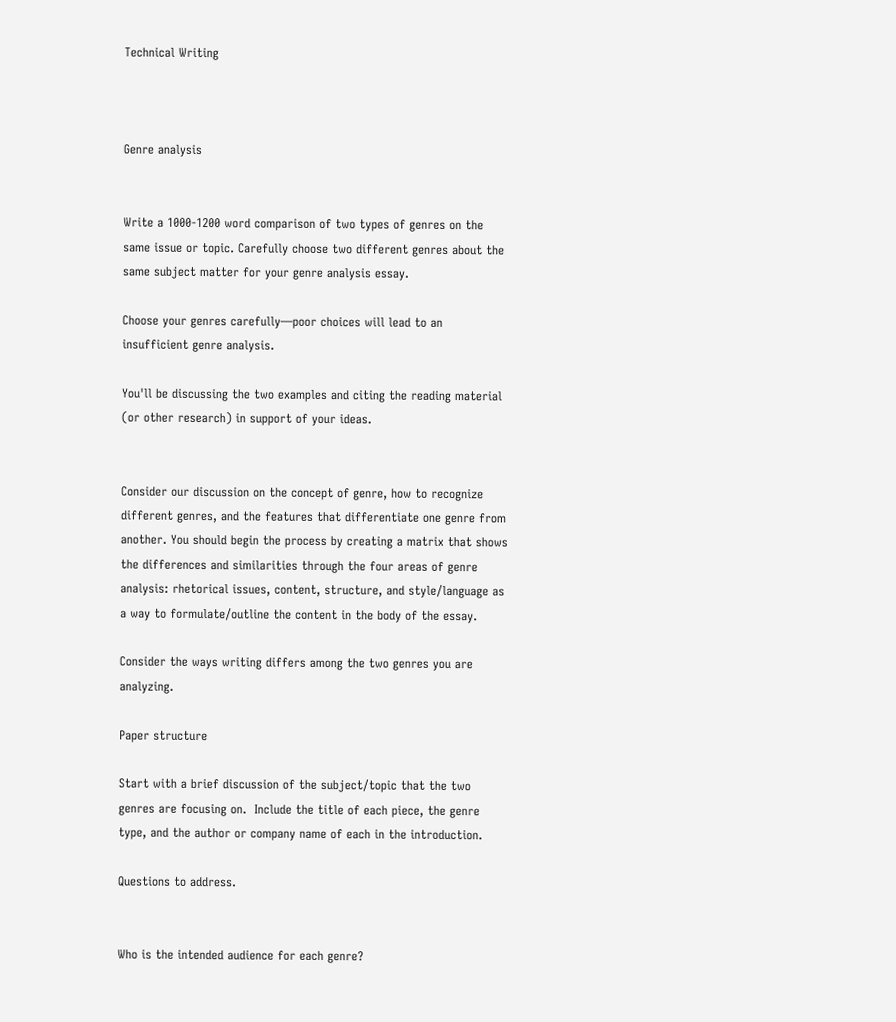Technical Writing



Genre analysis


Write a 1000-1200 word comparison of two types of genres on the same issue or topic. Carefully choose two different genres about the same subject matter for your genre analysis essay.

Choose your genres carefully—poor choices will lead to an insufficient genre analysis.

You'll be discussing the two examples and citing the reading material (or other research) in support of your ideas.


Consider our discussion on the concept of genre, how to recognize different genres, and the features that differentiate one genre from another. You should begin the process by creating a matrix that shows the differences and similarities through the four areas of genre analysis: rhetorical issues, content, structure, and style/language as a way to formulate/outline the content in the body of the essay.

Consider the ways writing differs among the two genres you are analyzing.

Paper structure

Start with a brief discussion of the subject/topic that the two genres are focusing on.  Include the title of each piece, the genre type, and the author or company name of each in the introduction.

Questions to address.


Who is the intended audience for each genre?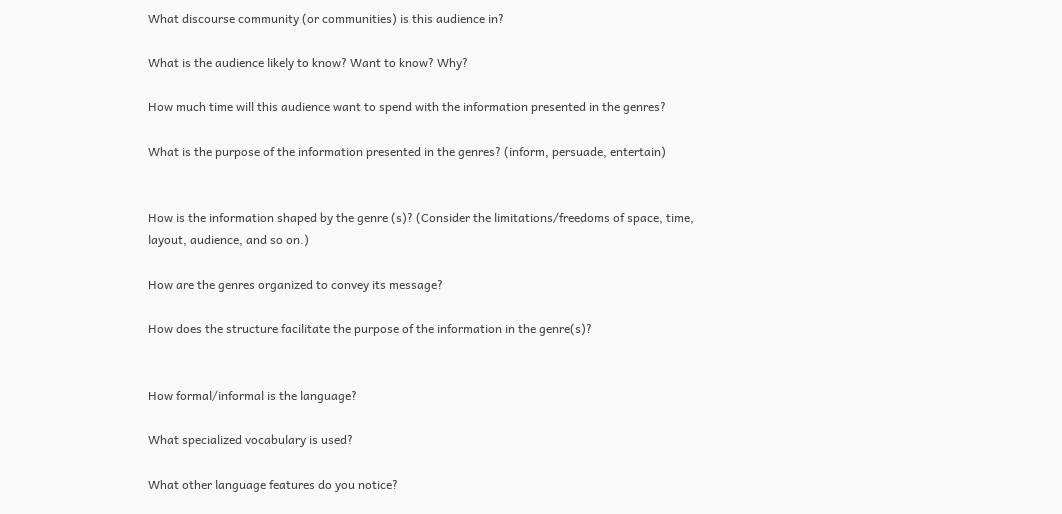What discourse community (or communities) is this audience in?

What is the audience likely to know? Want to know? Why?

How much time will this audience want to spend with the information presented in the genres?

What is the purpose of the information presented in the genres? (inform, persuade, entertain)


How is the information shaped by the genre (s)? (Consider the limitations/freedoms of space, time, layout, audience, and so on.)

How are the genres organized to convey its message?

How does the structure facilitate the purpose of the information in the genre(s)?


How formal/informal is the language?

What specialized vocabulary is used?

What other language features do you notice?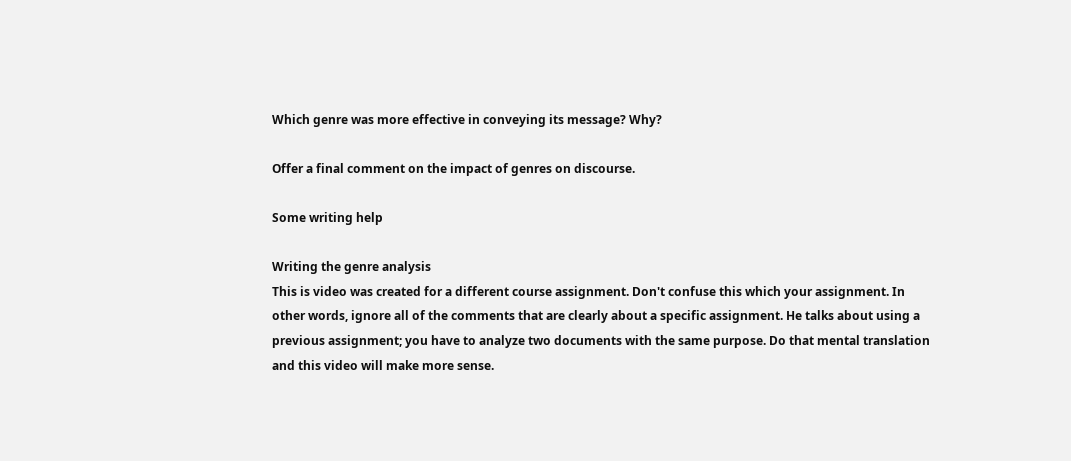Which genre was more effective in conveying its message? Why?

Offer a final comment on the impact of genres on discourse.

Some writing help

Writing the genre analysis
This is video was created for a different course assignment. Don't confuse this which your assignment. In other words, ignore all of the comments that are clearly about a specific assignment. He talks about using a previous assignment; you have to analyze two documents with the same purpose. Do that mental translation and this video will make more sense.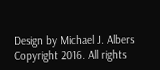Design by Michael J. Albers Copyright 2016. All rights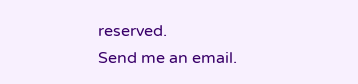reserved.
Send me an email.